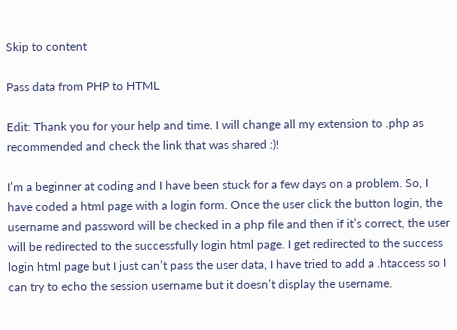Skip to content

Pass data from PHP to HTML

Edit: Thank you for your help and time. I will change all my extension to .php as recommended and check the link that was shared :)!

I’m a beginner at coding and I have been stuck for a few days on a problem. So, I have coded a html page with a login form. Once the user click the button login, the username and password will be checked in a php file and then if it’s correct, the user will be redirected to the successfully login html page. I get redirected to the success login html page but I just can’t pass the user data, I have tried to add a .htaccess so I can try to echo the session username but it doesn’t display the username.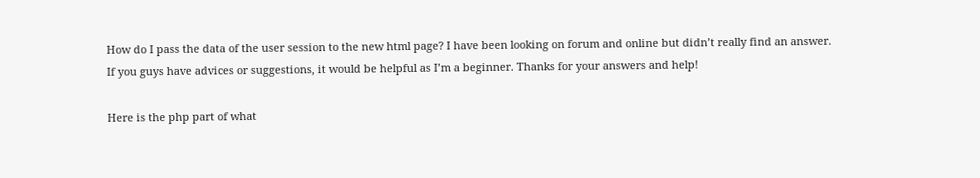How do I pass the data of the user session to the new html page? I have been looking on forum and online but didn’t really find an answer. If you guys have advices or suggestions, it would be helpful as I’m a beginner. Thanks for your answers and help!

Here is the php part of what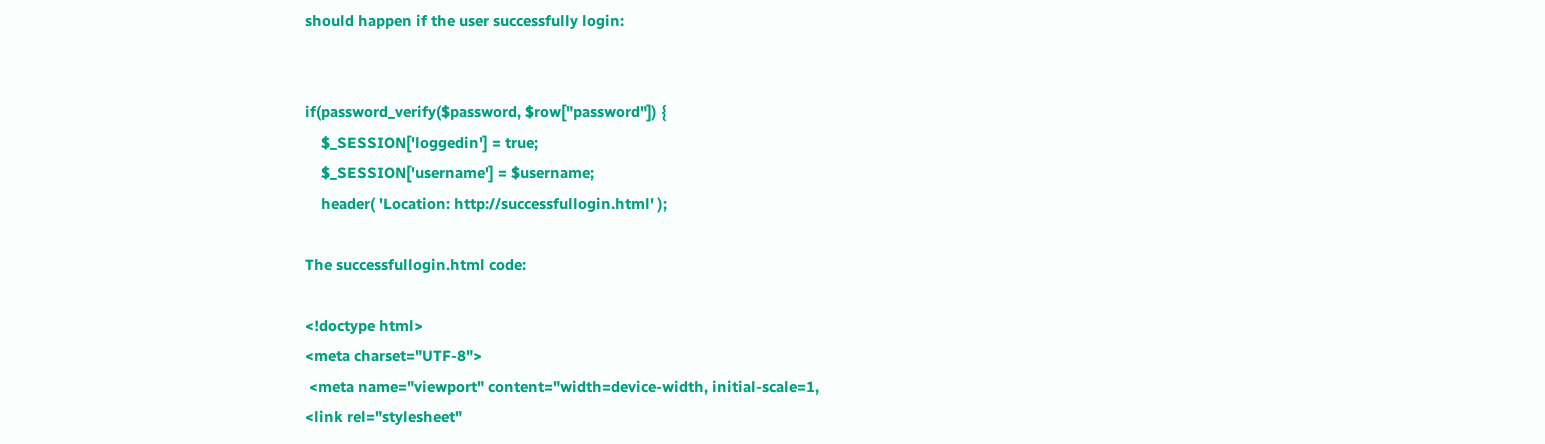should happen if the user successfully login:


if(password_verify($password, $row["password"]) {
    $_SESSION['loggedin'] = true;
    $_SESSION['username'] = $username;
    header( 'Location: http://successfullogin.html' );

The successfullogin.html code:

<!doctype html>
<meta charset="UTF-8">
 <meta name="viewport" content="width=device-width, initial-scale=1,
<link rel="stylesheet"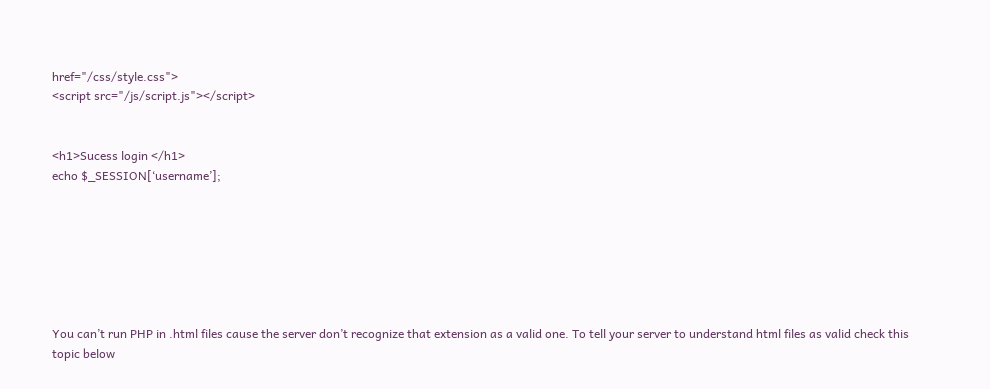href="/css/style.css">
<script src="/js/script.js"></script>


<h1>Sucess login </h1>
echo $_SESSION[‘username’];







You can’t run PHP in .html files cause the server don’t recognize that extension as a valid one. To tell your server to understand html files as valid check this topic below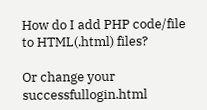How do I add PHP code/file to HTML(.html) files?

Or change your successfullogin.html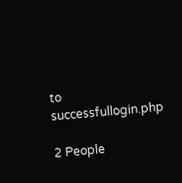to successfullogin.php

2 People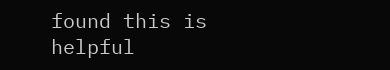found this is helpful